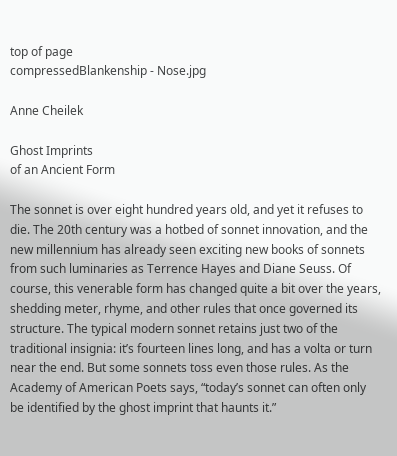top of page
compressedBlankenship - Nose.jpg

Anne Cheilek

Ghost Imprints
of an Ancient Form

The sonnet is over eight hundred years old, and yet it refuses to die. The 20th century was a hotbed of sonnet innovation, and the new millennium has already seen exciting new books of sonnets from such luminaries as Terrence Hayes and Diane Seuss. Of course, this venerable form has changed quite a bit over the years, shedding meter, rhyme, and other rules that once governed its structure. The typical modern sonnet retains just two of the traditional insignia: it’s fourteen lines long, and has a volta or turn near the end. But some sonnets toss even those rules. As the Academy of American Poets says, “today’s sonnet can often only be identified by the ghost imprint that haunts it.”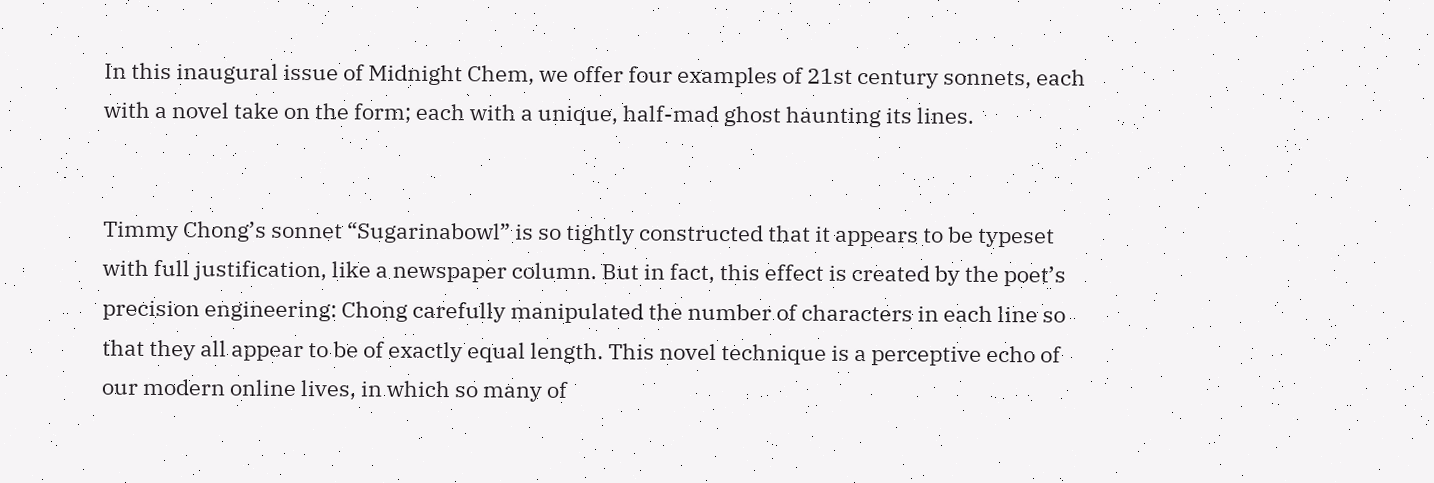In this inaugural issue of Midnight Chem, we offer four examples of 21st century sonnets, each with a novel take on the form; each with a unique, half-mad ghost haunting its lines.


Timmy Chong’s sonnet “Sugarinabowl” is so tightly constructed that it appears to be typeset with full justification, like a newspaper column. But in fact, this effect is created by the poet’s precision engineering: Chong carefully manipulated the number of characters in each line so that they all appear to be of exactly equal length. This novel technique is a perceptive echo of our modern online lives, in which so many of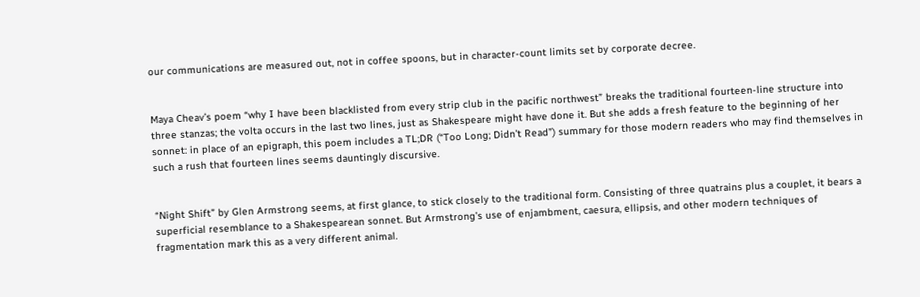our communications are measured out, not in coffee spoons, but in character-count limits set by corporate decree.


Maya Cheav’s poem “why I have been blacklisted from every strip club in the pacific northwest” breaks the traditional fourteen-line structure into three stanzas; the volta occurs in the last two lines, just as Shakespeare might have done it. But she adds a fresh feature to the beginning of her sonnet: in place of an epigraph, this poem includes a TL;DR (“Too Long; Didn’t Read”) summary for those modern readers who may find themselves in such a rush that fourteen lines seems dauntingly discursive.


“Night Shift” by Glen Armstrong seems, at first glance, to stick closely to the traditional form. Consisting of three quatrains plus a couplet, it bears a superficial resemblance to a Shakespearean sonnet. But Armstrong’s use of enjambment, caesura, ellipsis, and other modern techniques of fragmentation mark this as a very different animal.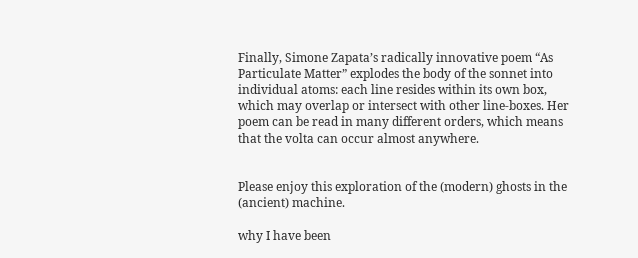Finally, Simone Zapata’s radically innovative poem “As Particulate Matter” explodes the body of the sonnet into individual atoms: each line resides within its own box, which may overlap or intersect with other line-boxes. Her poem can be read in many different orders, which means that the volta can occur almost anywhere.


Please enjoy this exploration of the (modern) ghosts in the (ancient) machine.

why I have been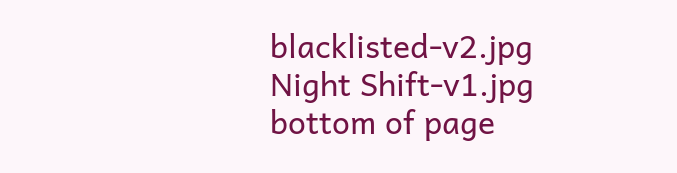blacklisted-v2.jpg
Night Shift-v1.jpg
bottom of page